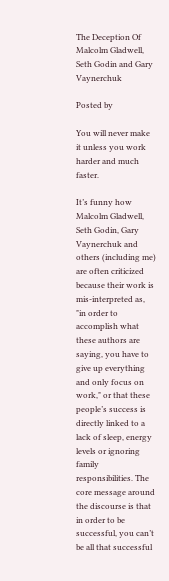The Deception Of Malcolm Gladwell, Seth Godin and Gary Vaynerchuk

Posted by

You will never make it unless you work harder and much faster.

It’s funny how Malcolm Gladwell, Seth Godin, Gary Vaynerchuk and others (including me) are often criticized because their work is mis-interpreted as, "in order to accomplish what these authors are saying, you have to give up everything and only focus on work," or that these people’s success is directly linked to a lack of sleep, energy levels or ignoring family responsibilities. The core message around the discourse is that in order to be successful, you can’t be all that successful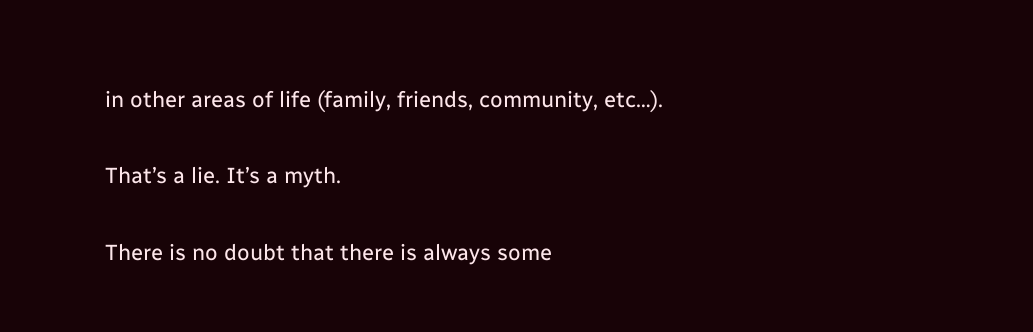in other areas of life (family, friends, community, etc…).

That’s a lie. It’s a myth.

There is no doubt that there is always some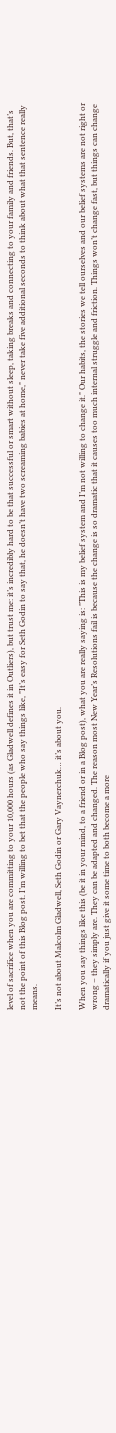level of sacrifice when you are committing to your 10,000 hours (as Gladwell defines it in Outliers), but trust me: it’s incredibly hard to be that successful or smart without sleep, taking breaks and connecting to your family and friends. But, that’s not the point of this Blog post. I’m willing to bet that the people who say things like, "It’s easy for Seth Godin to say that, he doesn’t have two screaming babies at home," never take five additional seconds to think about what that sentence really means.

It’s not about Malcolm Gladwell, Seth Godin or Gary Vaynerchuk… it’s about you.

When you say things like this (be it in your mind, to a friend or in a Blog post), what you are really saying is: "This is my belief system and I’m not willing to change it." Our habits, the stories we tell ourselves and our belief systems are not right or wrong – they simply are. They can be adapted and changed. The reason most New Year’s Resolutions fail is because the change is so dramatic that it causes too much internal struggle and friction. Things won’t change fast, but things can change dramatically if you just give it some time to both become a more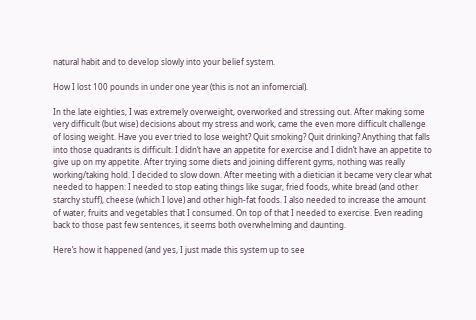natural habit and to develop slowly into your belief system.

How I lost 100 pounds in under one year (this is not an infomercial).

In the late eighties, I was extremely overweight, overworked and stressing out. After making some very difficult (but wise) decisions about my stress and work, came the even more difficult challenge of losing weight. Have you ever tried to lose weight? Quit smoking? Quit drinking? Anything that falls into those quadrants is difficult. I didn’t have an appetite for exercise and I didn’t have an appetite to give up on my appetite. After trying some diets and joining different gyms, nothing was really working/taking hold. I decided to slow down. After meeting with a dietician it became very clear what needed to happen: I needed to stop eating things like sugar, fried foods, white bread (and other starchy stuff), cheese (which I love) and other high-fat foods. I also needed to increase the amount of water, fruits and vegetables that I consumed. On top of that I needed to exercise. Even reading back to those past few sentences, it seems both overwhelming and daunting.

Here’s how it happened (and yes, I just made this system up to see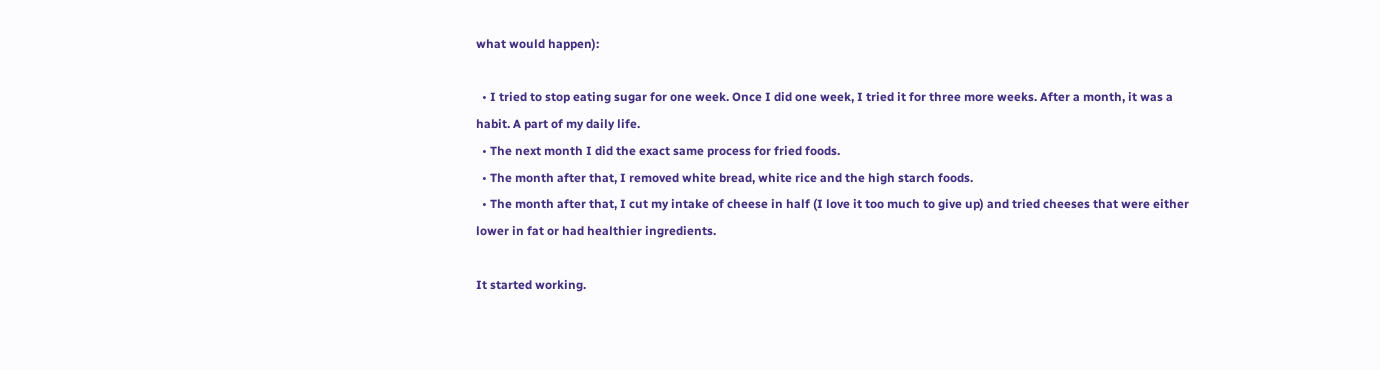what would happen):

  • I tried to stop eating sugar for one week. Once I did one week, I tried it for three more weeks. After a month, it was a habit. A part of my daily life.
  • The next month I did the exact same process for fried foods.
  • The month after that, I removed white bread, white rice and the high starch foods.
  • The month after that, I cut my intake of cheese in half (I love it too much to give up) and tried cheeses that were either lower in fat or had healthier ingredients.

It started working.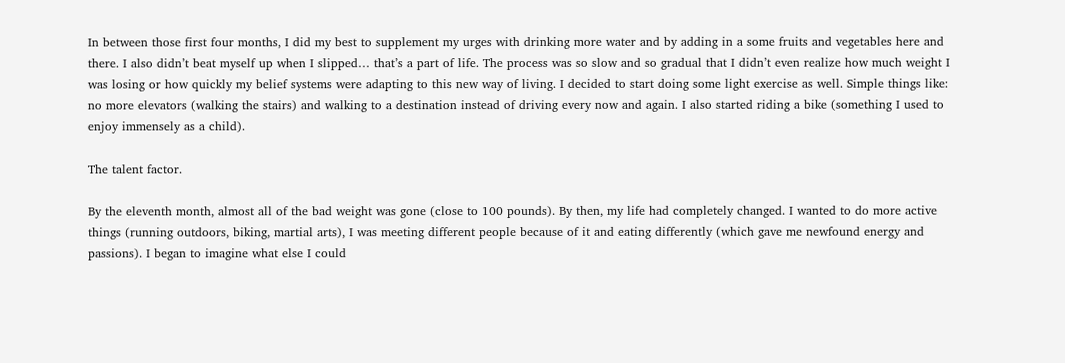In between those first four months, I did my best to supplement my urges with drinking more water and by adding in a some fruits and vegetables here and there. I also didn’t beat myself up when I slipped… that’s a part of life. The process was so slow and so gradual that I didn’t even realize how much weight I was losing or how quickly my belief systems were adapting to this new way of living. I decided to start doing some light exercise as well. Simple things like: no more elevators (walking the stairs) and walking to a destination instead of driving every now and again. I also started riding a bike (something I used to enjoy immensely as a child).

The talent factor.

By the eleventh month, almost all of the bad weight was gone (close to 100 pounds). By then, my life had completely changed. I wanted to do more active things (running outdoors, biking, martial arts), I was meeting different people because of it and eating differently (which gave me newfound energy and passions). I began to imagine what else I could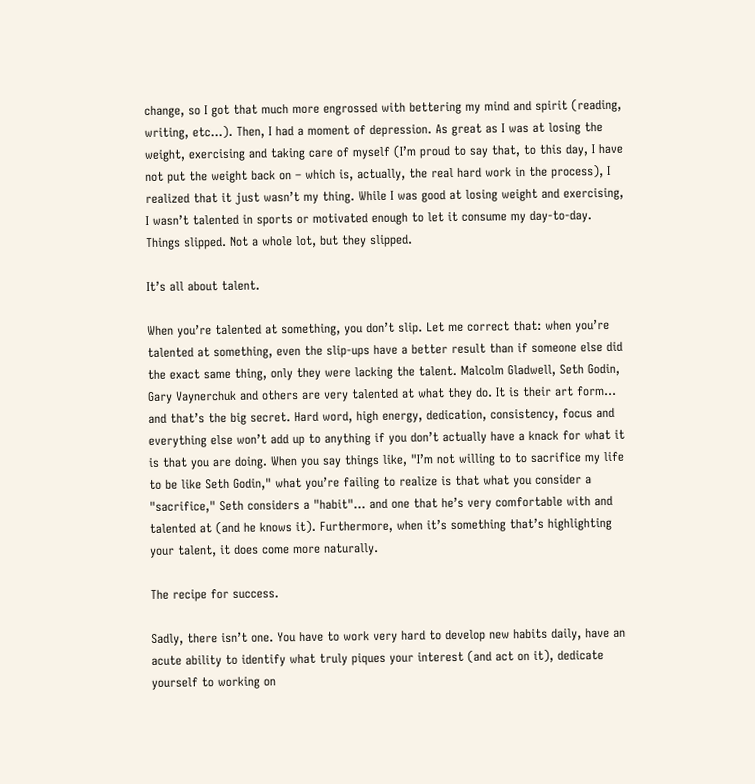change, so I got that much more engrossed with bettering my mind and spirit (reading, writing, etc…). Then, I had a moment of depression. As great as I was at losing the weight, exercising and taking care of myself (I’m proud to say that, to this day, I have not put the weight back on – which is, actually, the real hard work in the process), I realized that it just wasn’t my thing. While I was good at losing weight and exercising, I wasn’t talented in sports or motivated enough to let it consume my day-to-day. Things slipped. Not a whole lot, but they slipped.

It’s all about talent.

When you’re talented at something, you don’t slip. Let me correct that: when you’re talented at something, even the slip-ups have a better result than if someone else did the exact same thing, only they were lacking the talent. Malcolm Gladwell, Seth Godin, Gary Vaynerchuk and others are very talented at what they do. It is their art form… and that’s the big secret. Hard word, high energy, dedication, consistency, focus and everything else won’t add up to anything if you don’t actually have a knack for what it is that you are doing. When you say things like, "I’m not willing to to sacrifice my life to be like Seth Godin," what you’re failing to realize is that what you consider a "sacrifice," Seth considers a "habit"… and one that he’s very comfortable with and talented at (and he knows it). Furthermore, when it’s something that’s highlighting your talent, it does come more naturally.

The recipe for success.

Sadly, there isn’t one. You have to work very hard to develop new habits daily, have an acute ability to identify what truly piques your interest (and act on it), dedicate yourself to working on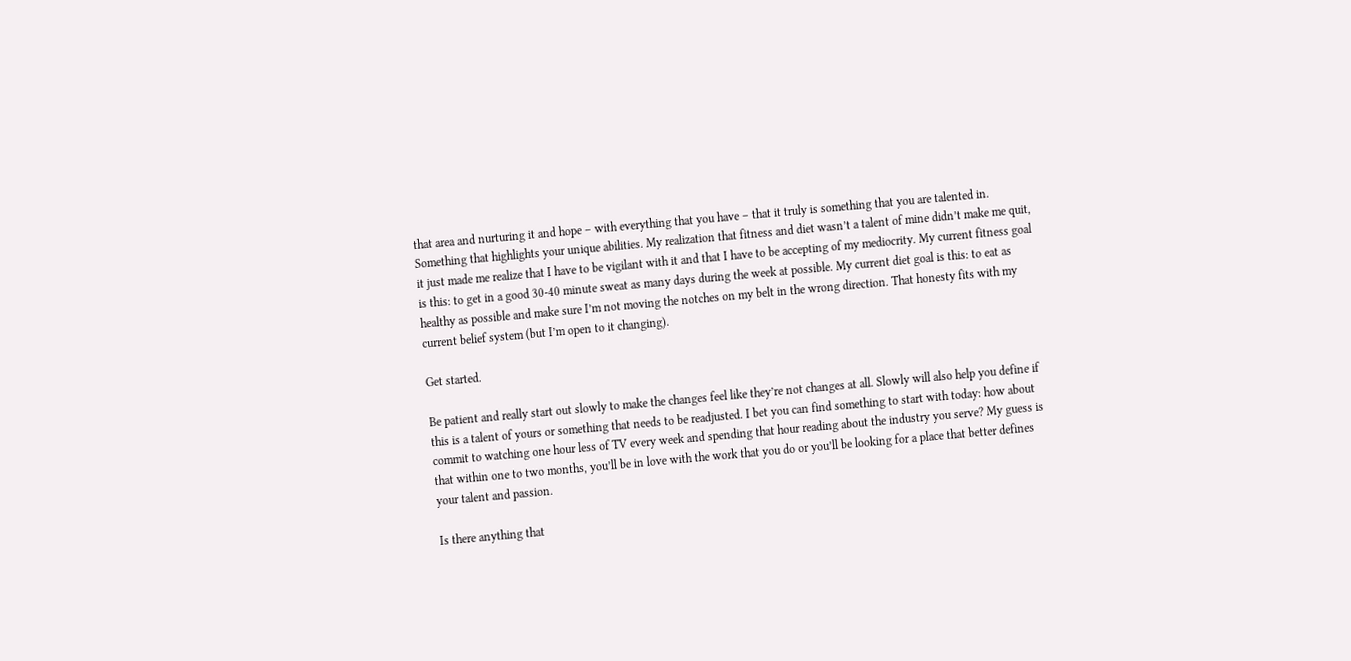that area and nurturing it and hope – with everything that you have – that it truly is something that you are talented in. Something that highlights your unique abilities. My realization that fitness and diet wasn’t a talent of mine didn’t make me quit, it just made me realize that I have to be vigilant with it and that I have to be accepting of my mediocrity. My current fitness goal is this: to get in a good 30-40 minute sweat as many days during the week at possible. My current diet goal is this: to eat as healthy as possible and make sure I’m not moving the notches on my belt in the wrong direction. That honesty fits with my current belief system (but I’m open to it changing).

Get started.

Be patient and really start out slowly to make the changes feel like they’re not changes at all. Slowly will also help you define if this is a talent of yours or something that needs to be readjusted. I bet you can find something to start with today: how about commit to watching one hour less of TV every week and spending that hour reading about the industry you serve? My guess is that within one to two months, you’ll be in love with the work that you do or you’ll be looking for a place that better defines your talent and passion.

Is there anything that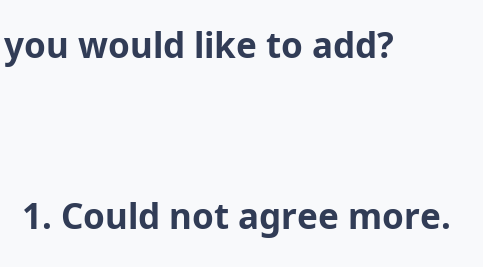you would like to add?


  1. Could not agree more.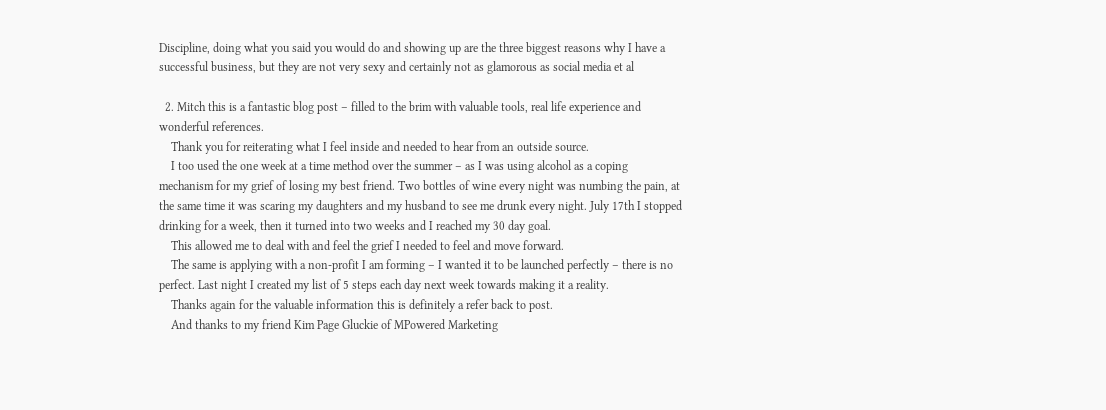Discipline, doing what you said you would do and showing up are the three biggest reasons why I have a successful business, but they are not very sexy and certainly not as glamorous as social media et al

  2. Mitch this is a fantastic blog post – filled to the brim with valuable tools, real life experience and wonderful references.
    Thank you for reiterating what I feel inside and needed to hear from an outside source.
    I too used the one week at a time method over the summer – as I was using alcohol as a coping mechanism for my grief of losing my best friend. Two bottles of wine every night was numbing the pain, at the same time it was scaring my daughters and my husband to see me drunk every night. July 17th I stopped drinking for a week, then it turned into two weeks and I reached my 30 day goal.
    This allowed me to deal with and feel the grief I needed to feel and move forward.
    The same is applying with a non-profit I am forming – I wanted it to be launched perfectly – there is no perfect. Last night I created my list of 5 steps each day next week towards making it a reality.
    Thanks again for the valuable information this is definitely a refer back to post.
    And thanks to my friend Kim Page Gluckie of MPowered Marketing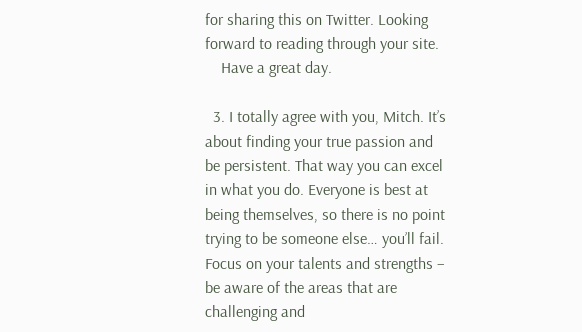for sharing this on Twitter. Looking forward to reading through your site.
    Have a great day.

  3. I totally agree with you, Mitch. It’s about finding your true passion and be persistent. That way you can excel in what you do. Everyone is best at being themselves, so there is no point trying to be someone else… you’ll fail. Focus on your talents and strengths – be aware of the areas that are challenging and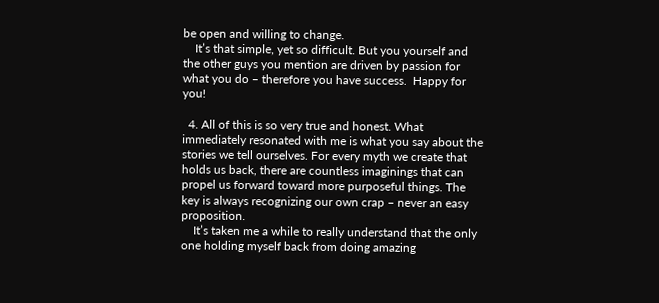be open and willing to change.
    It’s that simple, yet so difficult. But you yourself and the other guys you mention are driven by passion for what you do – therefore you have success.  Happy for you!

  4. All of this is so very true and honest. What immediately resonated with me is what you say about the stories we tell ourselves. For every myth we create that holds us back, there are countless imaginings that can propel us forward toward more purposeful things. The key is always recognizing our own crap – never an easy proposition.
    It’s taken me a while to really understand that the only one holding myself back from doing amazing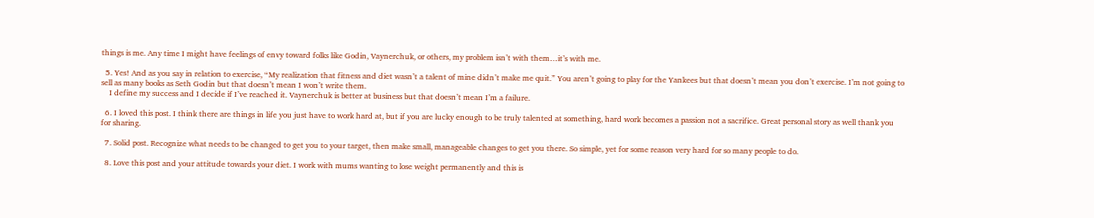things is me. Any time I might have feelings of envy toward folks like Godin, Vaynerchuk, or others, my problem isn’t with them…it’s with me.

  5. Yes! And as you say in relation to exercise, “My realization that fitness and diet wasn’t a talent of mine didn’t make me quit.” You aren’t going to play for the Yankees but that doesn’t mean you don’t exercise. I’m not going to sell as many books as Seth Godin but that doesn’t mean I won’t write them.
    I define my success and I decide if I’ve reached it. Vaynerchuk is better at business but that doesn’t mean I’m a failure.

  6. I loved this post. I think there are things in life you just have to work hard at, but if you are lucky enough to be truly talented at something, hard work becomes a passion not a sacrifice. Great personal story as well thank you for sharing.

  7. Solid post. Recognize what needs to be changed to get you to your target, then make small, manageable changes to get you there. So simple, yet for some reason very hard for so many people to do.

  8. Love this post and your attitude towards your diet. I work with mums wanting to lose weight permanently and this is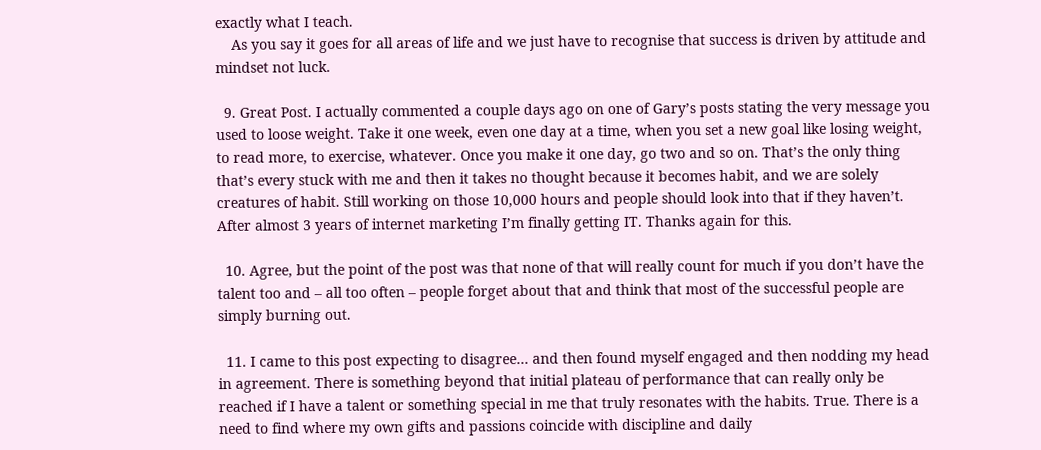exactly what I teach.
    As you say it goes for all areas of life and we just have to recognise that success is driven by attitude and mindset not luck.

  9. Great Post. I actually commented a couple days ago on one of Gary’s posts stating the very message you used to loose weight. Take it one week, even one day at a time, when you set a new goal like losing weight, to read more, to exercise, whatever. Once you make it one day, go two and so on. That’s the only thing that’s every stuck with me and then it takes no thought because it becomes habit, and we are solely creatures of habit. Still working on those 10,000 hours and people should look into that if they haven’t. After almost 3 years of internet marketing I’m finally getting IT. Thanks again for this.

  10. Agree, but the point of the post was that none of that will really count for much if you don’t have the talent too and – all too often – people forget about that and think that most of the successful people are simply burning out.

  11. I came to this post expecting to disagree… and then found myself engaged and then nodding my head in agreement. There is something beyond that initial plateau of performance that can really only be reached if I have a talent or something special in me that truly resonates with the habits. True. There is a need to find where my own gifts and passions coincide with discipline and daily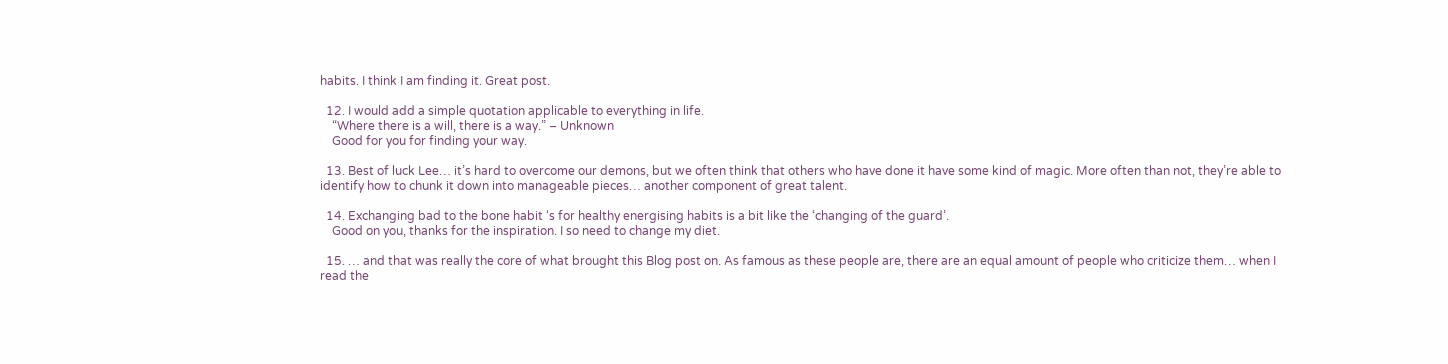habits. I think I am finding it. Great post.

  12. I would add a simple quotation applicable to everything in life.
    “Where there is a will, there is a way.” – Unknown
    Good for you for finding your way.

  13. Best of luck Lee… it’s hard to overcome our demons, but we often think that others who have done it have some kind of magic. More often than not, they’re able to identify how to chunk it down into manageable pieces… another component of great talent.

  14. Exchanging bad to the bone habit ‘s for healthy energising habits is a bit like the ‘changing of the guard’.
    Good on you, thanks for the inspiration. I so need to change my diet.

  15. … and that was really the core of what brought this Blog post on. As famous as these people are, there are an equal amount of people who criticize them… when I read the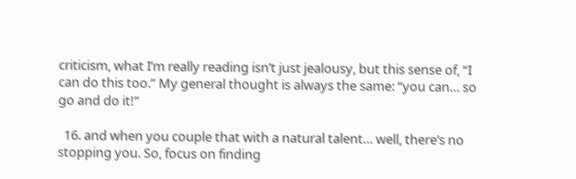criticism, what I’m really reading isn’t just jealousy, but this sense of, “I can do this too.” My general thought is always the same: “you can… so go and do it!”

  16. and when you couple that with a natural talent… well, there’s no stopping you. So, focus on finding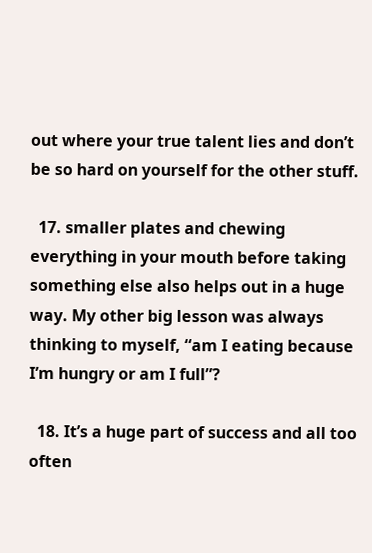out where your true talent lies and don’t be so hard on yourself for the other stuff.

  17. smaller plates and chewing everything in your mouth before taking something else also helps out in a huge way. My other big lesson was always thinking to myself, “am I eating because I’m hungry or am I full”?

  18. It’s a huge part of success and all too often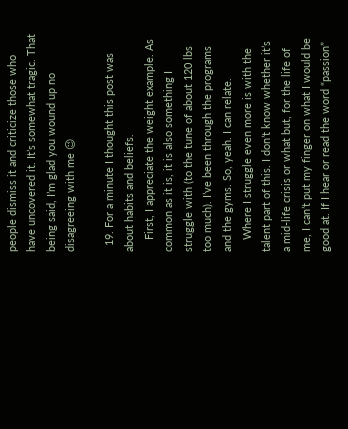people dismiss it and criticize those who have uncovered it. It’s somewhat tragic. That being said, I’m glad you wound up no disagreeing with me 😉

  19. For a minute I thought this post was about habits and beliefs.
    First, I appreciate the weight example. As common as it is, it is also something I struggle with (to the tune of about 120 lbs too much). I’ve been through the programs and the gyms. So, yeah. I can relate.
    Where I struggle even more is with the talent part of this. I don’t know whether it’s a mid-life crisis or what but, for the life of me, I can’t put my finger on what I would be good at. If I hear or read the word “passion”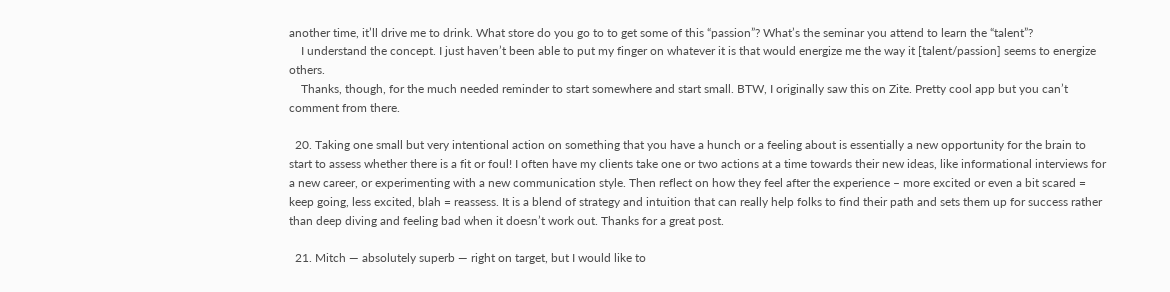another time, it’ll drive me to drink. What store do you go to to get some of this “passion”? What’s the seminar you attend to learn the “talent”?
    I understand the concept. I just haven’t been able to put my finger on whatever it is that would energize me the way it [talent/passion] seems to energize others.
    Thanks, though, for the much needed reminder to start somewhere and start small. BTW, I originally saw this on Zite. Pretty cool app but you can’t comment from there.

  20. Taking one small but very intentional action on something that you have a hunch or a feeling about is essentially a new opportunity for the brain to start to assess whether there is a fit or foul! I often have my clients take one or two actions at a time towards their new ideas, like informational interviews for a new career, or experimenting with a new communication style. Then reflect on how they feel after the experience – more excited or even a bit scared = keep going, less excited, blah = reassess. It is a blend of strategy and intuition that can really help folks to find their path and sets them up for success rather than deep diving and feeling bad when it doesn’t work out. Thanks for a great post.

  21. Mitch — absolutely superb — right on target, but I would like to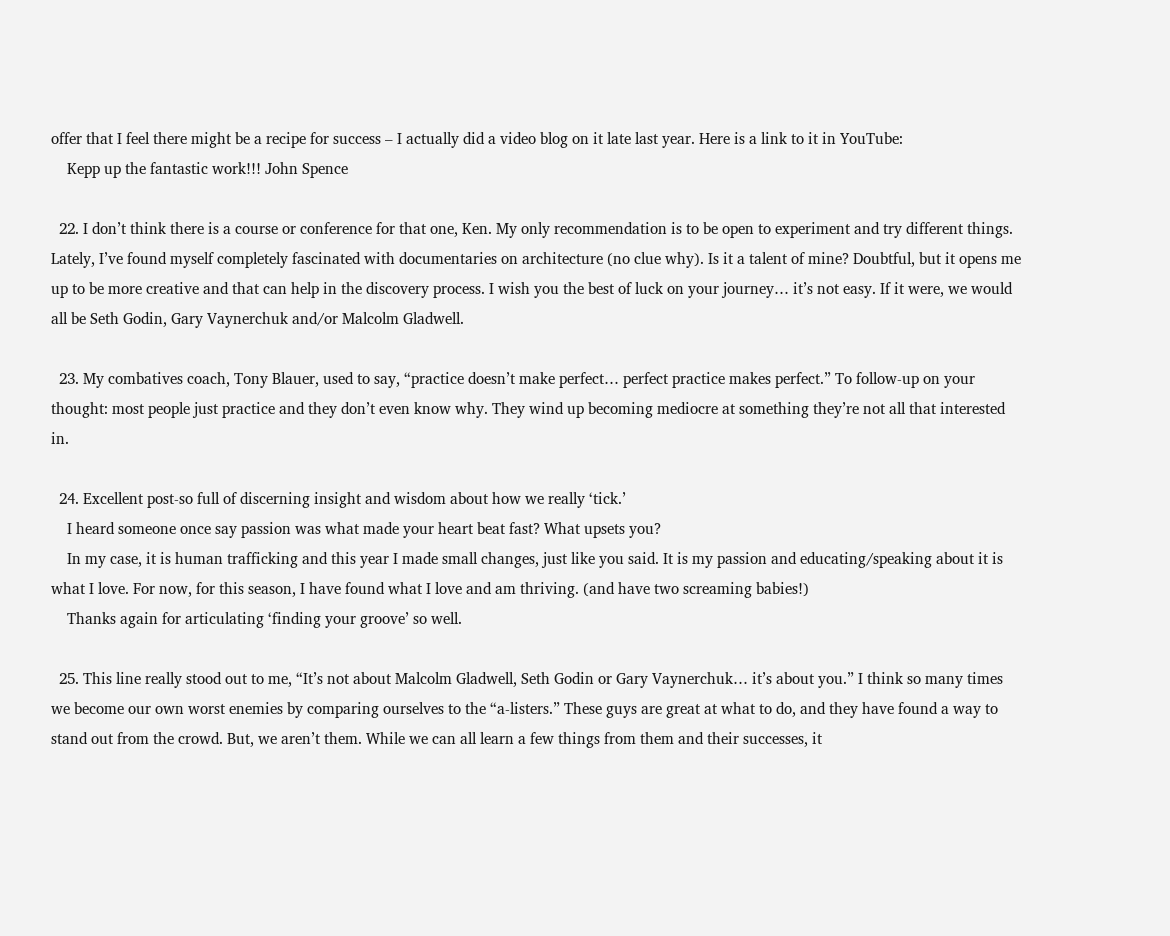offer that I feel there might be a recipe for success – I actually did a video blog on it late last year. Here is a link to it in YouTube:
    Kepp up the fantastic work!!! John Spence

  22. I don’t think there is a course or conference for that one, Ken. My only recommendation is to be open to experiment and try different things. Lately, I’ve found myself completely fascinated with documentaries on architecture (no clue why). Is it a talent of mine? Doubtful, but it opens me up to be more creative and that can help in the discovery process. I wish you the best of luck on your journey… it’s not easy. If it were, we would all be Seth Godin, Gary Vaynerchuk and/or Malcolm Gladwell.

  23. My combatives coach, Tony Blauer, used to say, “practice doesn’t make perfect… perfect practice makes perfect.” To follow-up on your thought: most people just practice and they don’t even know why. They wind up becoming mediocre at something they’re not all that interested in.

  24. Excellent post-so full of discerning insight and wisdom about how we really ‘tick.’
    I heard someone once say passion was what made your heart beat fast? What upsets you?
    In my case, it is human trafficking and this year I made small changes, just like you said. It is my passion and educating/speaking about it is what I love. For now, for this season, I have found what I love and am thriving. (and have two screaming babies!)
    Thanks again for articulating ‘finding your groove’ so well.

  25. This line really stood out to me, “It’s not about Malcolm Gladwell, Seth Godin or Gary Vaynerchuk… it’s about you.” I think so many times we become our own worst enemies by comparing ourselves to the “a-listers.” These guys are great at what to do, and they have found a way to stand out from the crowd. But, we aren’t them. While we can all learn a few things from them and their successes, it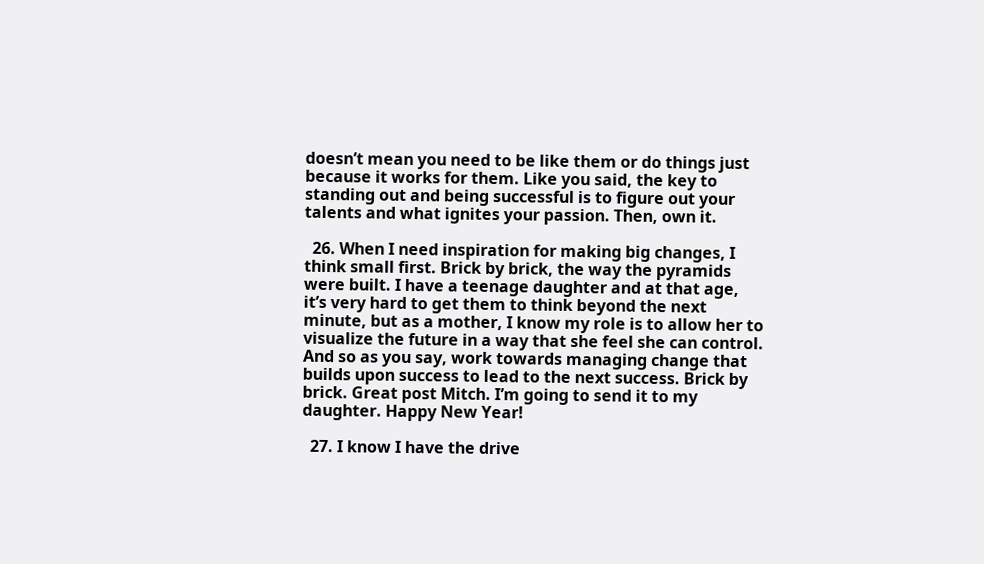doesn’t mean you need to be like them or do things just because it works for them. Like you said, the key to standing out and being successful is to figure out your talents and what ignites your passion. Then, own it.

  26. When I need inspiration for making big changes, I think small first. Brick by brick, the way the pyramids were built. I have a teenage daughter and at that age, it’s very hard to get them to think beyond the next minute, but as a mother, I know my role is to allow her to visualize the future in a way that she feel she can control. And so as you say, work towards managing change that builds upon success to lead to the next success. Brick by brick. Great post Mitch. I’m going to send it to my daughter. Happy New Year!

  27. I know I have the drive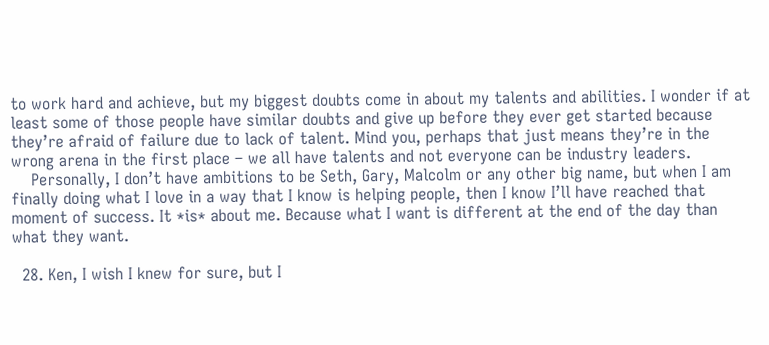to work hard and achieve, but my biggest doubts come in about my talents and abilities. I wonder if at least some of those people have similar doubts and give up before they ever get started because they’re afraid of failure due to lack of talent. Mind you, perhaps that just means they’re in the wrong arena in the first place – we all have talents and not everyone can be industry leaders.
    Personally, I don’t have ambitions to be Seth, Gary, Malcolm or any other big name, but when I am finally doing what I love in a way that I know is helping people, then I know I’ll have reached that moment of success. It *is* about me. Because what I want is different at the end of the day than what they want.

  28. Ken, I wish I knew for sure, but I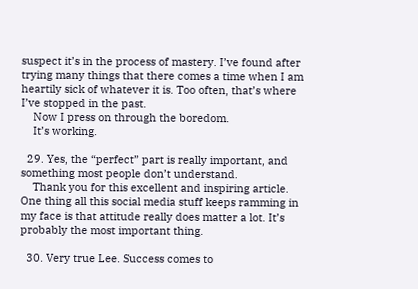suspect it’s in the process of mastery. I’ve found after trying many things that there comes a time when I am heartily sick of whatever it is. Too often, that’s where I’ve stopped in the past.
    Now I press on through the boredom.
    It’s working.

  29. Yes, the “perfect” part is really important, and something most people don’t understand.
    Thank you for this excellent and inspiring article. One thing all this social media stuff keeps ramming in my face is that attitude really does matter a lot. It’s probably the most important thing.

  30. Very true Lee. Success comes to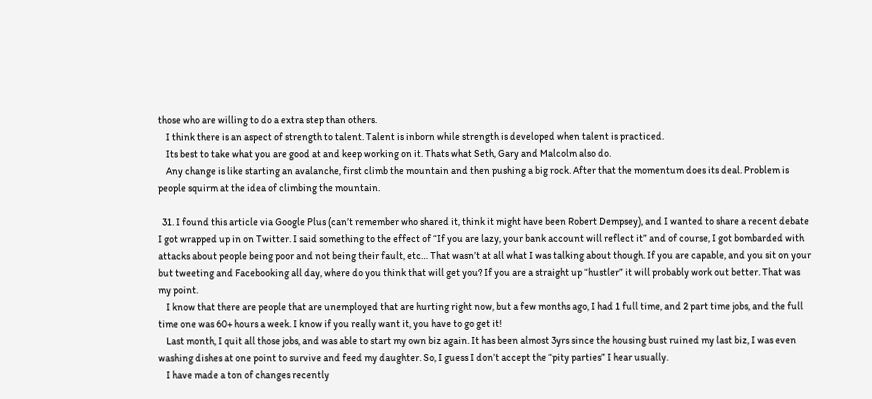those who are willing to do a extra step than others.
    I think there is an aspect of strength to talent. Talent is inborn while strength is developed when talent is practiced.
    Its best to take what you are good at and keep working on it. Thats what Seth, Gary and Malcolm also do.
    Any change is like starting an avalanche, first climb the mountain and then pushing a big rock. After that the momentum does its deal. Problem is people squirm at the idea of climbing the mountain.

  31. I found this article via Google Plus (can’t remember who shared it, think it might have been Robert Dempsey), and I wanted to share a recent debate I got wrapped up in on Twitter. I said something to the effect of “If you are lazy, your bank account will reflect it” and of course, I got bombarded with attacks about people being poor and not being their fault, etc… That wasn’t at all what I was talking about though. If you are capable, and you sit on your but tweeting and Facebooking all day, where do you think that will get you? If you are a straight up “hustler” it will probably work out better. That was my point.
    I know that there are people that are unemployed that are hurting right now, but a few months ago, I had 1 full time, and 2 part time jobs, and the full time one was 60+ hours a week. I know if you really want it, you have to go get it!
    Last month, I quit all those jobs, and was able to start my own biz again. It has been almost 3yrs since the housing bust ruined my last biz, I was even washing dishes at one point to survive and feed my daughter. So, I guess I don’t accept the “pity parties” I hear usually.
    I have made a ton of changes recently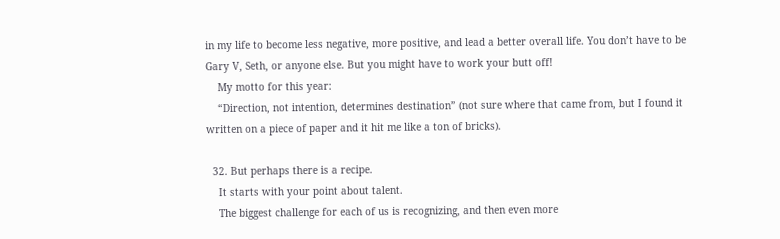in my life to become less negative, more positive, and lead a better overall life. You don’t have to be Gary V, Seth, or anyone else. But you might have to work your butt off!
    My motto for this year:
    “Direction, not intention, determines destination” (not sure where that came from, but I found it written on a piece of paper and it hit me like a ton of bricks).

  32. But perhaps there is a recipe.
    It starts with your point about talent.
    The biggest challenge for each of us is recognizing, and then even more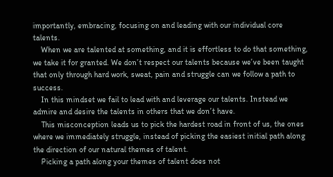importantly, embracing, focusing on and leading with our individual core talents.
    When we are talented at something, and it is effortless to do that something, we take it for granted. We don’t respect our talents because we’ve been taught that only through hard work, sweat, pain and struggle can we follow a path to success.
    In this mindset we fail to lead with and leverage our talents. Instead we admire and desire the talents in others that we don’t have.
    This misconception leads us to pick the hardest road in front of us, the ones where we immediately struggle, instead of picking the easiest initial path along the direction of our natural themes of talent.
    Picking a path along your themes of talent does not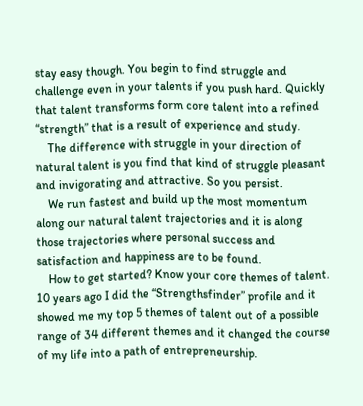stay easy though. You begin to find struggle and challenge even in your talents if you push hard. Quickly that talent transforms form core talent into a refined “strength” that is a result of experience and study.
    The difference with struggle in your direction of natural talent is you find that kind of struggle pleasant and invigorating and attractive. So you persist.
    We run fastest and build up the most momentum along our natural talent trajectories and it is along those trajectories where personal success and satisfaction and happiness are to be found.
    How to get started? Know your core themes of talent. 10 years ago I did the “Strengthsfinder” profile and it showed me my top 5 themes of talent out of a possible range of 34 different themes and it changed the course of my life into a path of entrepreneurship.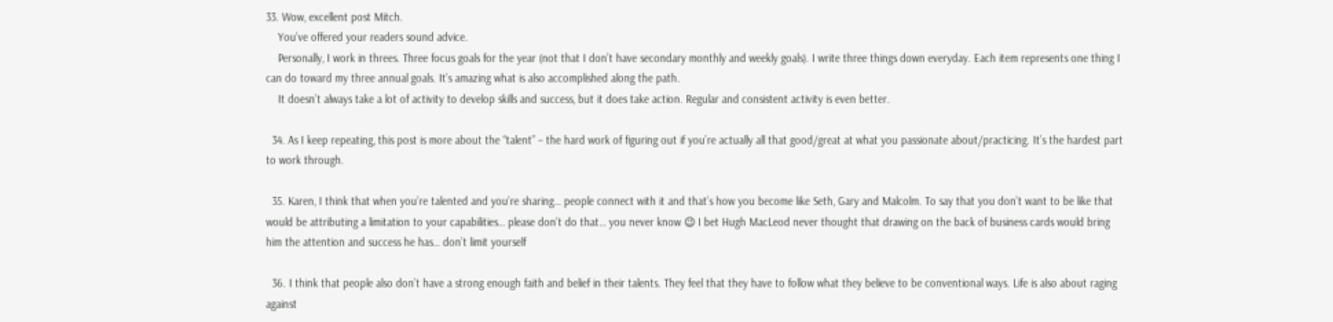33. Wow, excellent post Mitch.
    You’ve offered your readers sound advice.
    Personally, I work in threes. Three focus goals for the year (not that I don’t have secondary monthly and weekly goals). I write three things down everyday. Each item represents one thing I can do toward my three annual goals. It’s amazing what is also accomplished along the path.
    It doesn’t always take a lot of activity to develop skills and success, but it does take action. Regular and consistent activity is even better.

  34. As I keep repeating, this post is more about the “talent” – the hard work of figuring out if you’re actually all that good/great at what you passionate about/practicing. It’s the hardest part to work through.

  35. Karen, I think that when you’re talented and you’re sharing… people connect with it and that’s how you become like Seth, Gary and Malcolm. To say that you don’t want to be like that would be attributing a limitation to your capabilities… please don’t do that… you never know 😉 I bet Hugh MacLeod never thought that drawing on the back of business cards would bring him the attention and success he has… don’t limit yourself

  36. I think that people also don’t have a strong enough faith and belief in their talents. They feel that they have to follow what they believe to be conventional ways. Life is also about raging against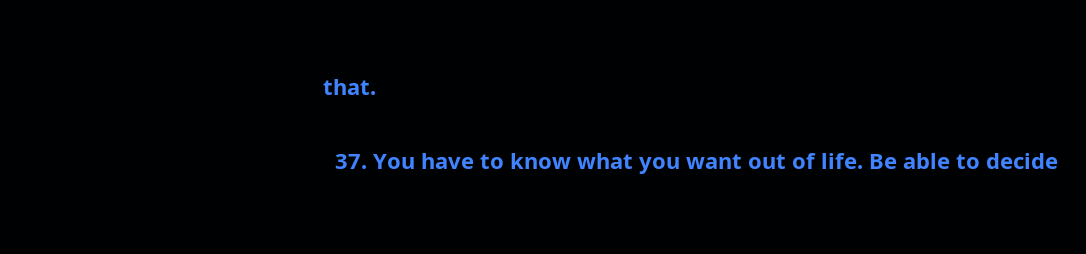that.

  37. You have to know what you want out of life. Be able to decide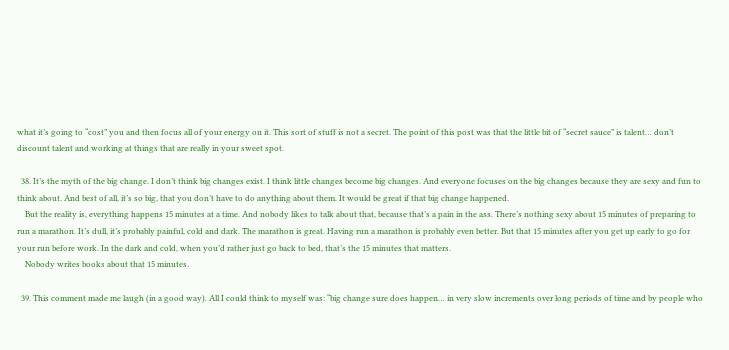what it’s going to “cost” you and then focus all of your energy on it. This sort of stuff is not a secret. The point of this post was that the little bit of “secret sauce” is talent… don’t discount talent and working at things that are really in your sweet spot.

  38. It’s the myth of the big change. I don’t think big changes exist. I think little changes become big changes. And everyone focuses on the big changes because they are sexy and fun to think about. And best of all, it’s so big, that you don’t have to do anything about them. It would be great if that big change happened.
    But the reality is, everything happens 15 minutes at a time. And nobody likes to talk about that, because that’s a pain in the ass. There’s nothing sexy about 15 minutes of preparing to run a marathon. It’s dull, it’s probably painful, cold and dark. The marathon is great. Having run a marathon is probably even better. But that 15 minutes after you get up early to go for your run before work. In the dark and cold, when you’d rather just go back to bed, that’s the 15 minutes that matters.
    Nobody writes books about that 15 minutes.

  39. This comment made me laugh (in a good way). All I could think to myself was: “big change sure does happen… in very slow increments over long periods of time and by people who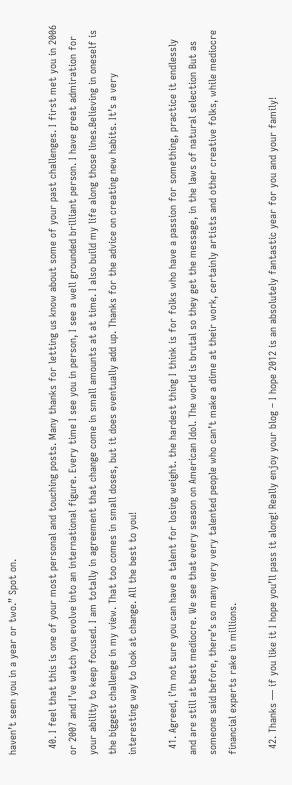haven’t seen you in a year or two.” Spot on.

  40. I feel that this is one of your most personal and touching posts. Many thanks for letting us know about some of your past challenges. I first met you in 2006 or 2007 and I’ve watch you evolve into an international figure. Every time I see you in person, I see a well grounded brilliant person. I have great admiration for your ability to keep focused. I am totally in agreement that change come in small amounts at at time. I also build my life along those lines.Believing in oneself is the biggest challenge in my view. That too comes in small doses, but it does eventually add up. Thanks for the advice on creating new habits. It’s a very interesting way to look at change. All the best to you!

  41. Agreed, i’m not sure you can have a talent for losing weight. the hardest thing I think is for folks who have a passion for something, practice it endlessly and are still at best mediocre. We see that every season on American Idol. The world is brutal so they get the message, in the laws of natural selection But as someone said before, there’s so many very very talented people who can’t make a dime at their work, certainly artists and other creative folks, while mediocre financial experts rake in millions.

  42. Thanks — if you like it I hope you’ll pass it along! Really enjoy your blog – I hope 2012 is an absolutely fantastic year for you and your family!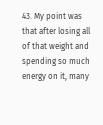43. My point was that after losing all of that weight and spending so much energy on it, many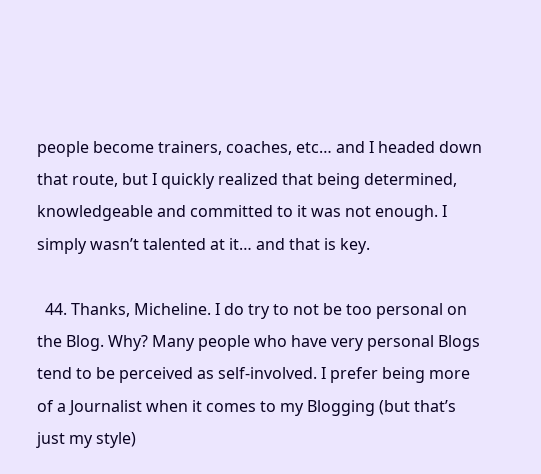people become trainers, coaches, etc… and I headed down that route, but I quickly realized that being determined, knowledgeable and committed to it was not enough. I simply wasn’t talented at it… and that is key.

  44. Thanks, Micheline. I do try to not be too personal on the Blog. Why? Many people who have very personal Blogs tend to be perceived as self-involved. I prefer being more of a Journalist when it comes to my Blogging (but that’s just my style)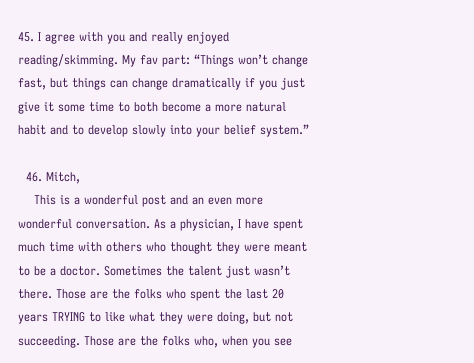45. I agree with you and really enjoyed reading/skimming. My fav part: “Things won’t change fast, but things can change dramatically if you just give it some time to both become a more natural habit and to develop slowly into your belief system.”

  46. Mitch,
    This is a wonderful post and an even more wonderful conversation. As a physician, I have spent much time with others who thought they were meant to be a doctor. Sometimes the talent just wasn’t there. Those are the folks who spent the last 20 years TRYING to like what they were doing, but not succeeding. Those are the folks who, when you see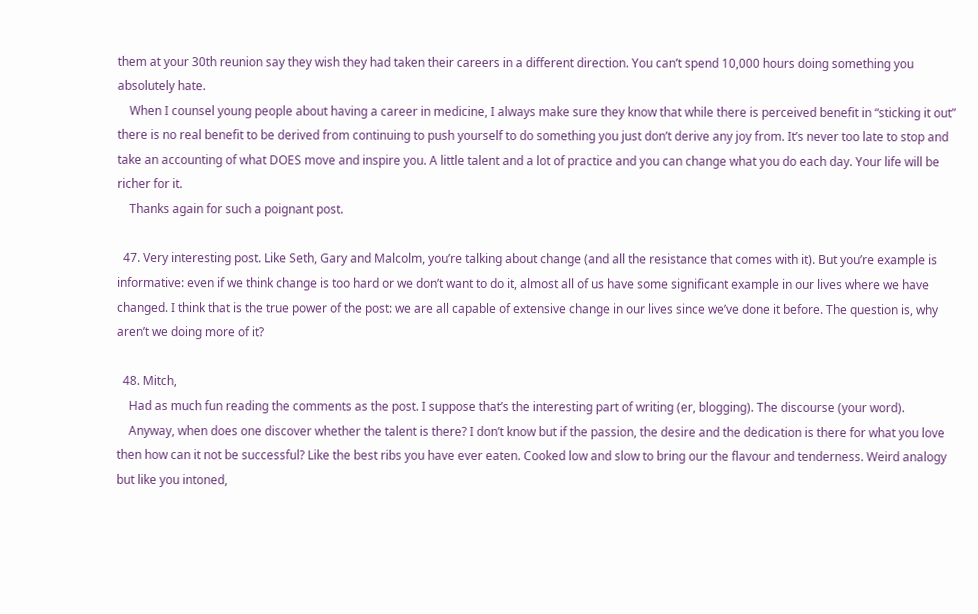them at your 30th reunion say they wish they had taken their careers in a different direction. You can’t spend 10,000 hours doing something you absolutely hate.
    When I counsel young people about having a career in medicine, I always make sure they know that while there is perceived benefit in “sticking it out” there is no real benefit to be derived from continuing to push yourself to do something you just don’t derive any joy from. It’s never too late to stop and take an accounting of what DOES move and inspire you. A little talent and a lot of practice and you can change what you do each day. Your life will be richer for it.
    Thanks again for such a poignant post.

  47. Very interesting post. Like Seth, Gary and Malcolm, you’re talking about change (and all the resistance that comes with it). But you’re example is informative: even if we think change is too hard or we don’t want to do it, almost all of us have some significant example in our lives where we have changed. I think that is the true power of the post: we are all capable of extensive change in our lives since we’ve done it before. The question is, why aren’t we doing more of it?

  48. Mitch,
    Had as much fun reading the comments as the post. I suppose that’s the interesting part of writing (er, blogging). The discourse (your word).
    Anyway, when does one discover whether the talent is there? I don’t know but if the passion, the desire and the dedication is there for what you love then how can it not be successful? Like the best ribs you have ever eaten. Cooked low and slow to bring our the flavour and tenderness. Weird analogy but like you intoned,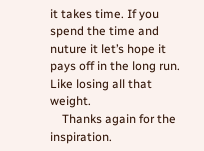it takes time. If you spend the time and nuture it let’s hope it pays off in the long run. Like losing all that weight.
    Thanks again for the inspiration.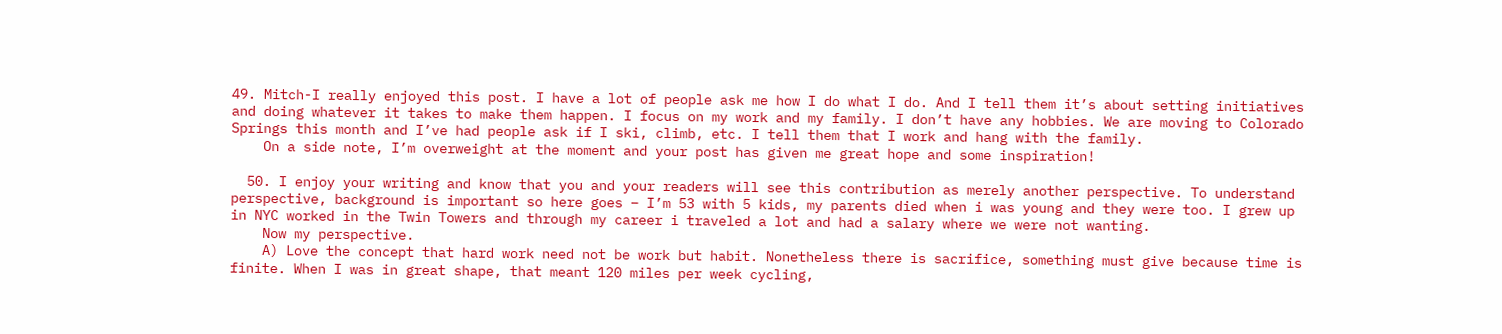49. Mitch-I really enjoyed this post. I have a lot of people ask me how I do what I do. And I tell them it’s about setting initiatives and doing whatever it takes to make them happen. I focus on my work and my family. I don’t have any hobbies. We are moving to Colorado Springs this month and I’ve had people ask if I ski, climb, etc. I tell them that I work and hang with the family.
    On a side note, I’m overweight at the moment and your post has given me great hope and some inspiration!

  50. I enjoy your writing and know that you and your readers will see this contribution as merely another perspective. To understand perspective, background is important so here goes – I’m 53 with 5 kids, my parents died when i was young and they were too. I grew up in NYC worked in the Twin Towers and through my career i traveled a lot and had a salary where we were not wanting.
    Now my perspective.
    A) Love the concept that hard work need not be work but habit. Nonetheless there is sacrifice, something must give because time is finite. When I was in great shape, that meant 120 miles per week cycling,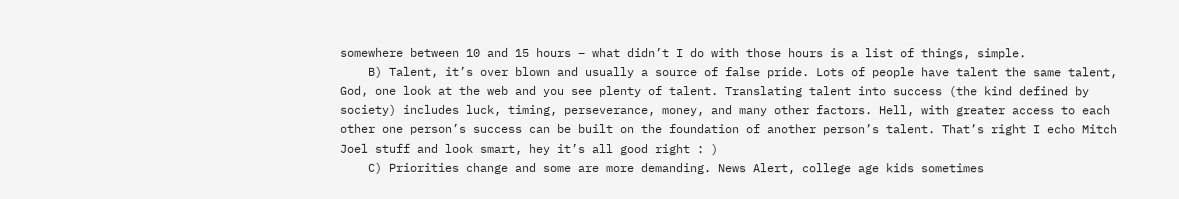somewhere between 10 and 15 hours – what didn’t I do with those hours is a list of things, simple.
    B) Talent, it’s over blown and usually a source of false pride. Lots of people have talent the same talent, God, one look at the web and you see plenty of talent. Translating talent into success (the kind defined by society) includes luck, timing, perseverance, money, and many other factors. Hell, with greater access to each other one person’s success can be built on the foundation of another person’s talent. That’s right I echo Mitch Joel stuff and look smart, hey it’s all good right : )
    C) Priorities change and some are more demanding. News Alert, college age kids sometimes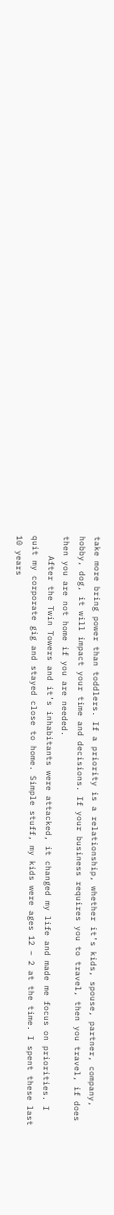take more bring power than toddlers. If a priority is a relationship, whether it’s kids, spouse, partner, company, hobby, dog, it will impact your time and decisions. If your business requires you to travel, then you travel, if does then you are not home if you are needed.
    After the Twin Towers and it’s inhabitants were attacked, it changed my life and made me focus on priorities. I quit my corporate gig and stayed close to home. Simple stuff, my kids were ages 12 – 2 at the time. I spent these last 10 years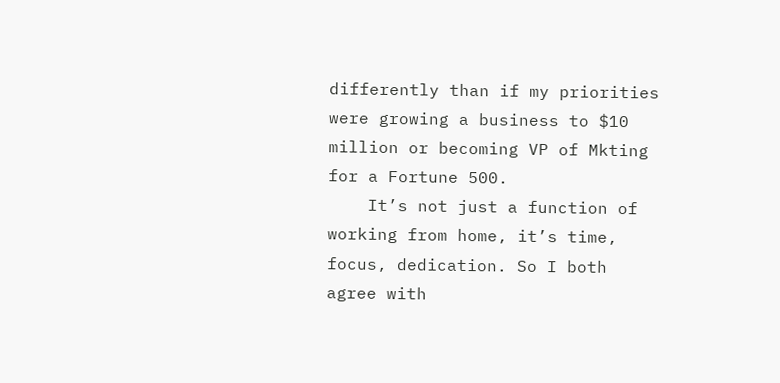differently than if my priorities were growing a business to $10 million or becoming VP of Mkting for a Fortune 500.
    It’s not just a function of working from home, it’s time, focus, dedication. So I both agree with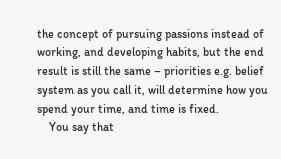the concept of pursuing passions instead of working, and developing habits, but the end result is still the same – priorities e.g. belief system as you call it, will determine how you spend your time, and time is fixed.
    You say that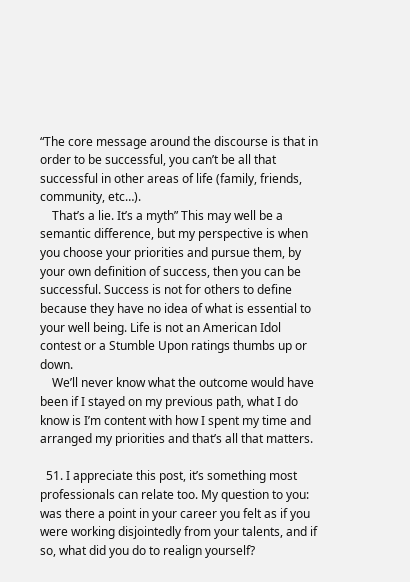“The core message around the discourse is that in order to be successful, you can’t be all that successful in other areas of life (family, friends, community, etc…).
    That’s a lie. It’s a myth” This may well be a semantic difference, but my perspective is when you choose your priorities and pursue them, by your own definition of success, then you can be successful. Success is not for others to define because they have no idea of what is essential to your well being. Life is not an American Idol contest or a Stumble Upon ratings thumbs up or down.
    We’ll never know what the outcome would have been if I stayed on my previous path, what I do know is I’m content with how I spent my time and arranged my priorities and that’s all that matters.

  51. I appreciate this post, it’s something most professionals can relate too. My question to you: was there a point in your career you felt as if you were working disjointedly from your talents, and if so, what did you do to realign yourself?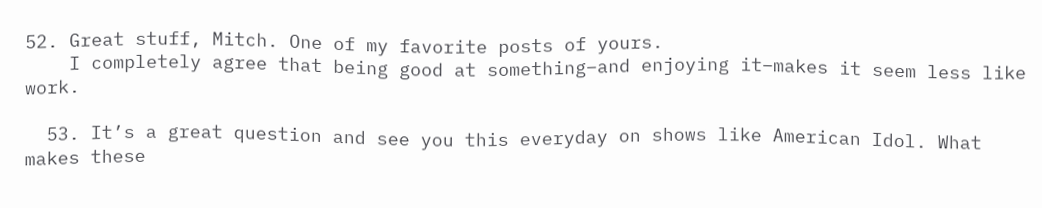52. Great stuff, Mitch. One of my favorite posts of yours.
    I completely agree that being good at something–and enjoying it–makes it seem less like work.

  53. It’s a great question and see you this everyday on shows like American Idol. What makes these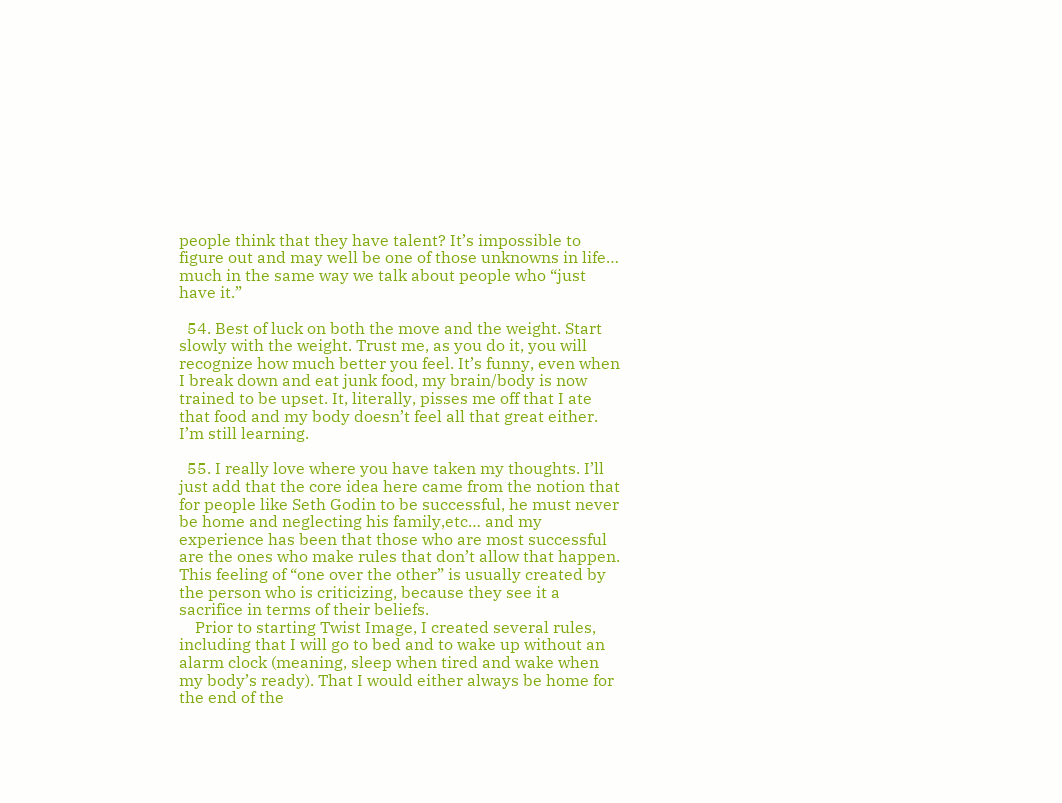people think that they have talent? It’s impossible to figure out and may well be one of those unknowns in life… much in the same way we talk about people who “just have it.”

  54. Best of luck on both the move and the weight. Start slowly with the weight. Trust me, as you do it, you will recognize how much better you feel. It’s funny, even when I break down and eat junk food, my brain/body is now trained to be upset. It, literally, pisses me off that I ate that food and my body doesn’t feel all that great either. I’m still learning.

  55. I really love where you have taken my thoughts. I’ll just add that the core idea here came from the notion that for people like Seth Godin to be successful, he must never be home and neglecting his family,etc… and my experience has been that those who are most successful are the ones who make rules that don’t allow that happen. This feeling of “one over the other” is usually created by the person who is criticizing, because they see it a sacrifice in terms of their beliefs.
    Prior to starting Twist Image, I created several rules, including that I will go to bed and to wake up without an alarm clock (meaning, sleep when tired and wake when my body’s ready). That I would either always be home for the end of the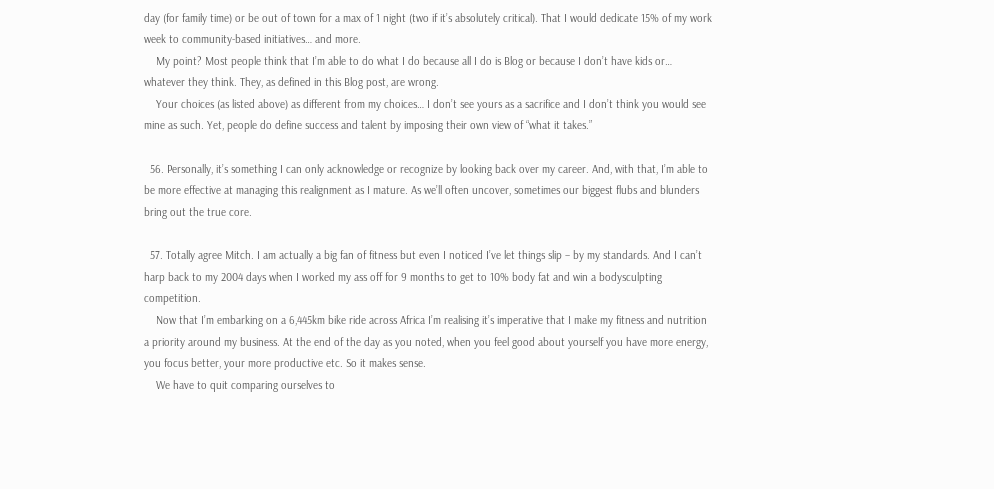day (for family time) or be out of town for a max of 1 night (two if it’s absolutely critical). That I would dedicate 15% of my work week to community-based initiatives… and more.
    My point? Most people think that I’m able to do what I do because all I do is Blog or because I don’t have kids or… whatever they think. They, as defined in this Blog post, are wrong.
    Your choices (as listed above) as different from my choices… I don’t see yours as a sacrifice and I don’t think you would see mine as such. Yet, people do define success and talent by imposing their own view of “what it takes.”

  56. Personally, it’s something I can only acknowledge or recognize by looking back over my career. And, with that, I’m able to be more effective at managing this realignment as I mature. As we’ll often uncover, sometimes our biggest flubs and blunders bring out the true core.

  57. Totally agree Mitch. I am actually a big fan of fitness but even I noticed I’ve let things slip – by my standards. And I can’t harp back to my 2004 days when I worked my ass off for 9 months to get to 10% body fat and win a bodysculpting competition.
    Now that I’m embarking on a 6,445km bike ride across Africa I’m realising it’s imperative that I make my fitness and nutrition a priority around my business. At the end of the day as you noted, when you feel good about yourself you have more energy, you focus better, your more productive etc. So it makes sense.
    We have to quit comparing ourselves to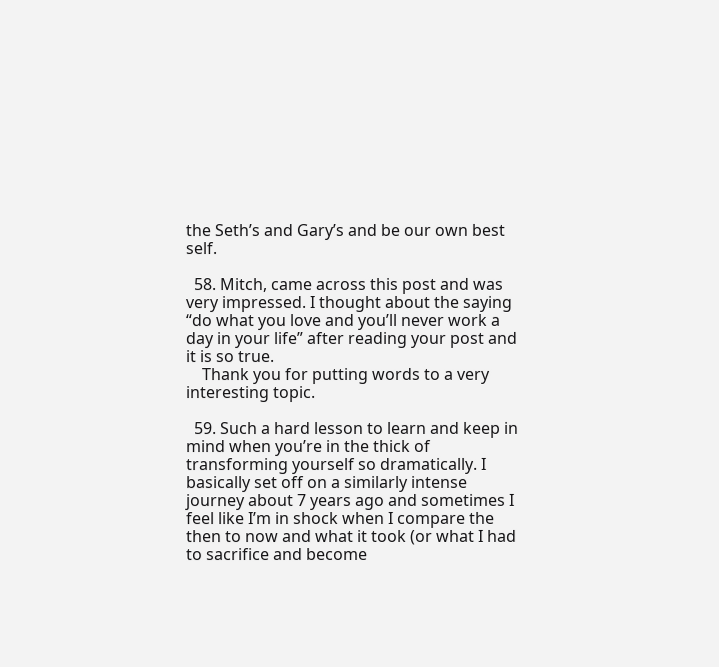the Seth’s and Gary’s and be our own best self.

  58. Mitch, came across this post and was very impressed. I thought about the saying “do what you love and you’ll never work a day in your life” after reading your post and it is so true.
    Thank you for putting words to a very interesting topic.

  59. Such a hard lesson to learn and keep in mind when you’re in the thick of transforming yourself so dramatically. I basically set off on a similarly intense journey about 7 years ago and sometimes I feel like I’m in shock when I compare the then to now and what it took (or what I had to sacrifice and become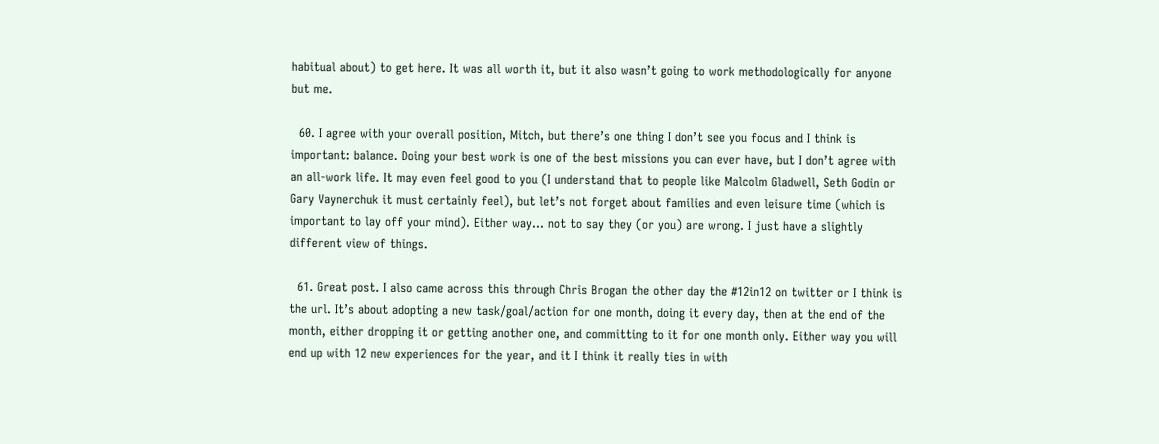habitual about) to get here. It was all worth it, but it also wasn’t going to work methodologically for anyone but me.

  60. I agree with your overall position, Mitch, but there’s one thing I don’t see you focus and I think is important: balance. Doing your best work is one of the best missions you can ever have, but I don’t agree with an all-work life. It may even feel good to you (I understand that to people like Malcolm Gladwell, Seth Godin or Gary Vaynerchuk it must certainly feel), but let’s not forget about families and even leisure time (which is important to lay off your mind). Either way… not to say they (or you) are wrong. I just have a slightly different view of things.

  61. Great post. I also came across this through Chris Brogan the other day the #12in12 on twitter or I think is the url. It’s about adopting a new task/goal/action for one month, doing it every day, then at the end of the month, either dropping it or getting another one, and committing to it for one month only. Either way you will end up with 12 new experiences for the year, and it I think it really ties in with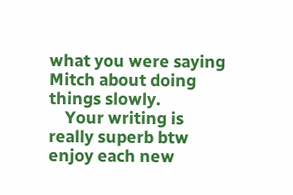what you were saying Mitch about doing things slowly.
    Your writing is really superb btw enjoy each new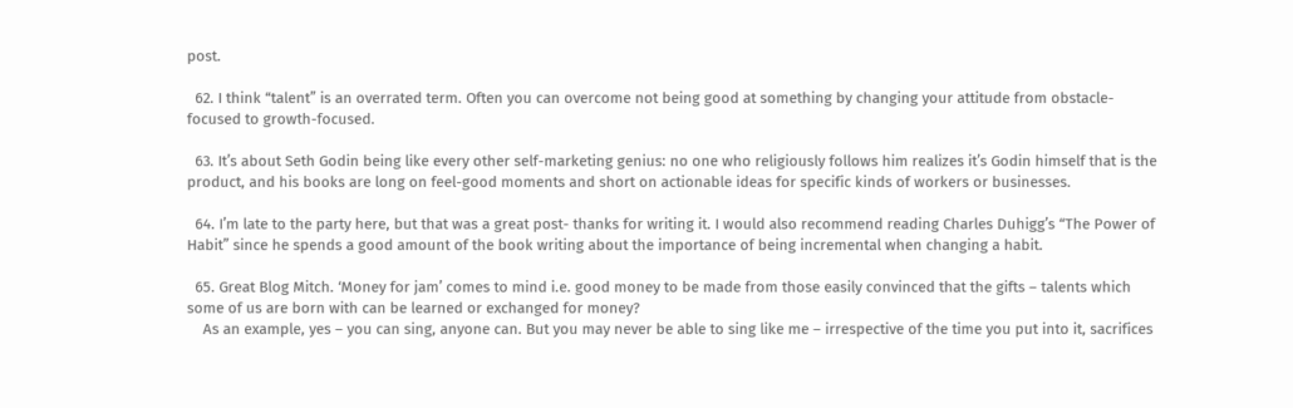post.

  62. I think “talent” is an overrated term. Often you can overcome not being good at something by changing your attitude from obstacle-focused to growth-focused.

  63. It’s about Seth Godin being like every other self-marketing genius: no one who religiously follows him realizes it’s Godin himself that is the product, and his books are long on feel-good moments and short on actionable ideas for specific kinds of workers or businesses.

  64. I’m late to the party here, but that was a great post- thanks for writing it. I would also recommend reading Charles Duhigg’s “The Power of Habit” since he spends a good amount of the book writing about the importance of being incremental when changing a habit.

  65. Great Blog Mitch. ‘Money for jam’ comes to mind i.e. good money to be made from those easily convinced that the gifts – talents which some of us are born with can be learned or exchanged for money?
    As an example, yes – you can sing, anyone can. But you may never be able to sing like me – irrespective of the time you put into it, sacrifices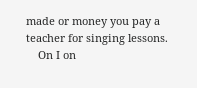made or money you pay a teacher for singing lessons.
    On I on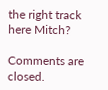the right track here Mitch?

Comments are closed.